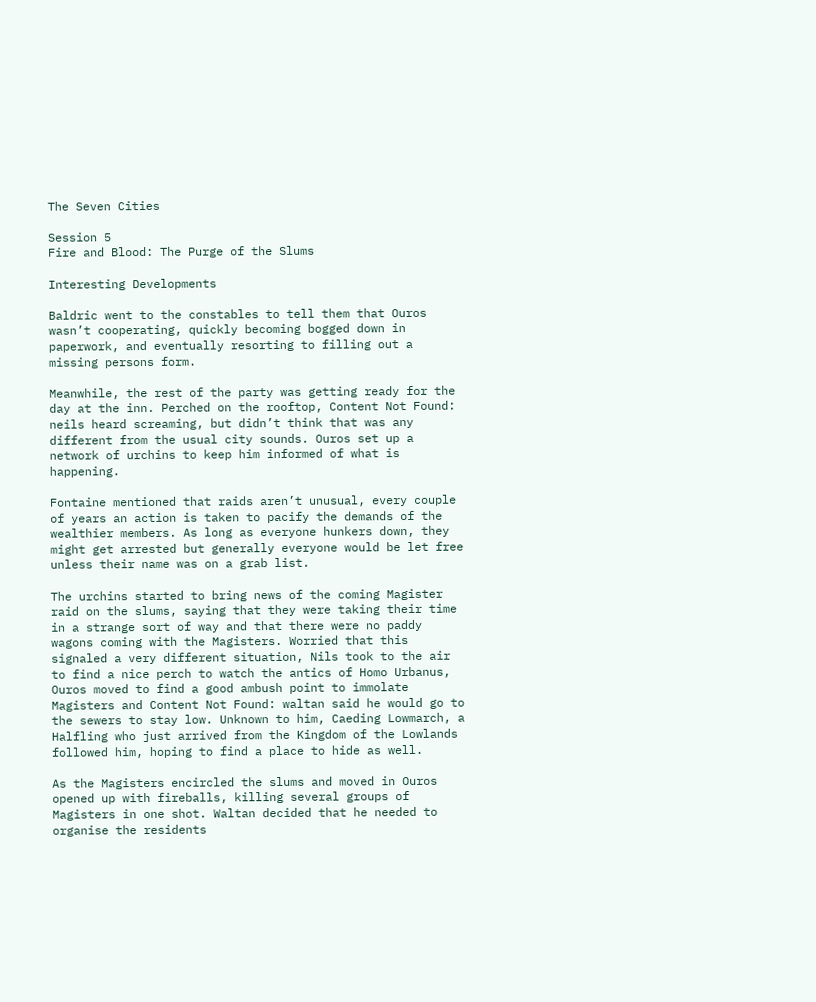The Seven Cities

Session 5
Fire and Blood: The Purge of the Slums

Interesting Developments

Baldric went to the constables to tell them that Ouros wasn’t cooperating, quickly becoming bogged down in paperwork, and eventually resorting to filling out a missing persons form.

Meanwhile, the rest of the party was getting ready for the day at the inn. Perched on the rooftop, Content Not Found: neils heard screaming, but didn’t think that was any different from the usual city sounds. Ouros set up a network of urchins to keep him informed of what is happening.

Fontaine mentioned that raids aren’t unusual, every couple of years an action is taken to pacify the demands of the wealthier members. As long as everyone hunkers down, they might get arrested but generally everyone would be let free unless their name was on a grab list.

The urchins started to bring news of the coming Magister raid on the slums, saying that they were taking their time in a strange sort of way and that there were no paddy wagons coming with the Magisters. Worried that this signaled a very different situation, Nils took to the air to find a nice perch to watch the antics of Homo Urbanus, Ouros moved to find a good ambush point to immolate Magisters and Content Not Found: waltan said he would go to the sewers to stay low. Unknown to him, Caeding Lowmarch, a Halfling who just arrived from the Kingdom of the Lowlands followed him, hoping to find a place to hide as well.

As the Magisters encircled the slums and moved in Ouros opened up with fireballs, killing several groups of Magisters in one shot. Waltan decided that he needed to organise the residents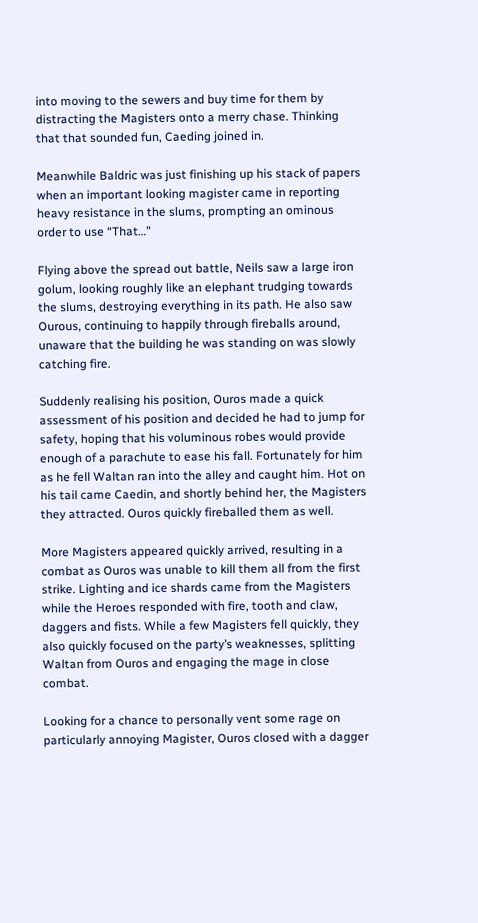into moving to the sewers and buy time for them by distracting the Magisters onto a merry chase. Thinking that that sounded fun, Caeding joined in.

Meanwhile Baldric was just finishing up his stack of papers when an important looking magister came in reporting heavy resistance in the slums, prompting an ominous order to use “That…”

Flying above the spread out battle, Neils saw a large iron golum, looking roughly like an elephant trudging towards the slums, destroying everything in its path. He also saw Ourous, continuing to happily through fireballs around, unaware that the building he was standing on was slowly catching fire.

Suddenly realising his position, Ouros made a quick assessment of his position and decided he had to jump for safety, hoping that his voluminous robes would provide enough of a parachute to ease his fall. Fortunately for him as he fell Waltan ran into the alley and caught him. Hot on his tail came Caedin, and shortly behind her, the Magisters they attracted. Ouros quickly fireballed them as well.

More Magisters appeared quickly arrived, resulting in a combat as Ouros was unable to kill them all from the first strike. Lighting and ice shards came from the Magisters while the Heroes responded with fire, tooth and claw, daggers and fists. While a few Magisters fell quickly, they also quickly focused on the party’s weaknesses, splitting Waltan from Ouros and engaging the mage in close combat.

Looking for a chance to personally vent some rage on particularly annoying Magister, Ouros closed with a dagger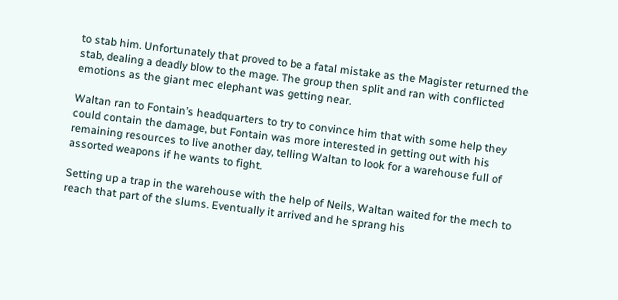to stab him. Unfortunately that proved to be a fatal mistake as the Magister returned the stab, dealing a deadly blow to the mage. The group then split and ran with conflicted emotions as the giant mec elephant was getting near.

Waltan ran to Fontain’s headquarters to try to convince him that with some help they could contain the damage, but Fontain was more interested in getting out with his remaining resources to live another day, telling Waltan to look for a warehouse full of assorted weapons if he wants to fight.

Setting up a trap in the warehouse with the help of Neils, Waltan waited for the mech to reach that part of the slums. Eventually it arrived and he sprang his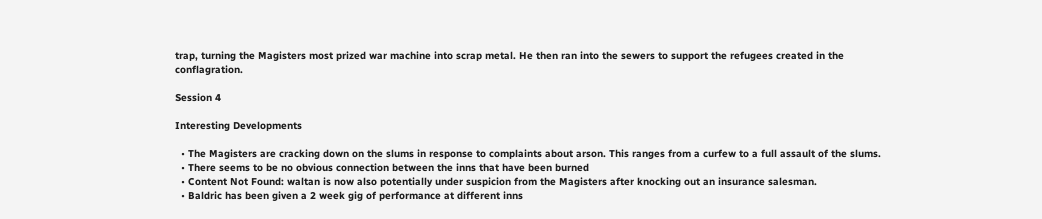trap, turning the Magisters most prized war machine into scrap metal. He then ran into the sewers to support the refugees created in the conflagration.

Session 4

Interesting Developments

  • The Magisters are cracking down on the slums in response to complaints about arson. This ranges from a curfew to a full assault of the slums.
  • There seems to be no obvious connection between the inns that have been burned
  • Content Not Found: waltan is now also potentially under suspicion from the Magisters after knocking out an insurance salesman.
  • Baldric has been given a 2 week gig of performance at different inns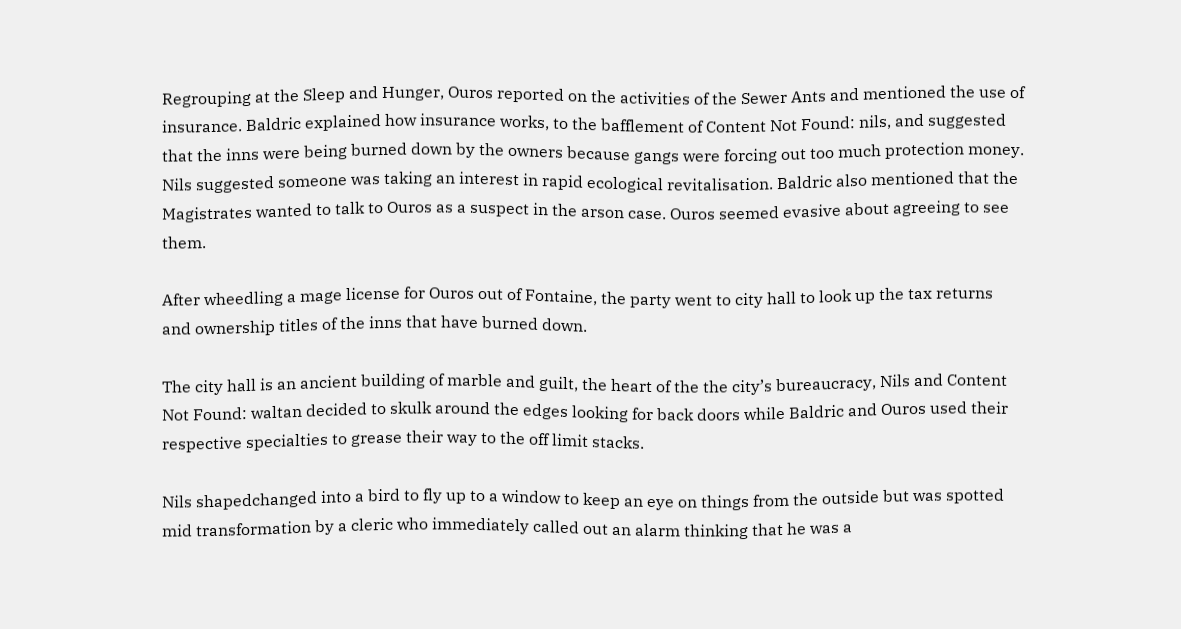Regrouping at the Sleep and Hunger, Ouros reported on the activities of the Sewer Ants and mentioned the use of insurance. Baldric explained how insurance works, to the bafflement of Content Not Found: nils, and suggested that the inns were being burned down by the owners because gangs were forcing out too much protection money. Nils suggested someone was taking an interest in rapid ecological revitalisation. Baldric also mentioned that the Magistrates wanted to talk to Ouros as a suspect in the arson case. Ouros seemed evasive about agreeing to see them.

After wheedling a mage license for Ouros out of Fontaine, the party went to city hall to look up the tax returns and ownership titles of the inns that have burned down.

The city hall is an ancient building of marble and guilt, the heart of the the city’s bureaucracy, Nils and Content Not Found: waltan decided to skulk around the edges looking for back doors while Baldric and Ouros used their respective specialties to grease their way to the off limit stacks.

Nils shapedchanged into a bird to fly up to a window to keep an eye on things from the outside but was spotted mid transformation by a cleric who immediately called out an alarm thinking that he was a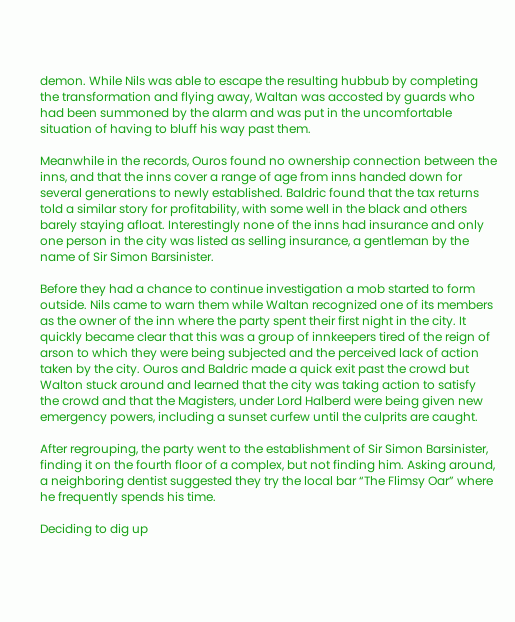demon. While Nils was able to escape the resulting hubbub by completing the transformation and flying away, Waltan was accosted by guards who had been summoned by the alarm and was put in the uncomfortable situation of having to bluff his way past them.

Meanwhile in the records, Ouros found no ownership connection between the inns, and that the inns cover a range of age from inns handed down for several generations to newly established. Baldric found that the tax returns told a similar story for profitability, with some well in the black and others barely staying afloat. Interestingly none of the inns had insurance and only one person in the city was listed as selling insurance, a gentleman by the name of Sir Simon Barsinister.

Before they had a chance to continue investigation a mob started to form outside. Nils came to warn them while Waltan recognized one of its members as the owner of the inn where the party spent their first night in the city. It quickly became clear that this was a group of innkeepers tired of the reign of arson to which they were being subjected and the perceived lack of action taken by the city. Ouros and Baldric made a quick exit past the crowd but Walton stuck around and learned that the city was taking action to satisfy the crowd and that the Magisters, under Lord Halberd were being given new emergency powers, including a sunset curfew until the culprits are caught.

After regrouping, the party went to the establishment of Sir Simon Barsinister, finding it on the fourth floor of a complex, but not finding him. Asking around, a neighboring dentist suggested they try the local bar “The Flimsy Oar” where he frequently spends his time.

Deciding to dig up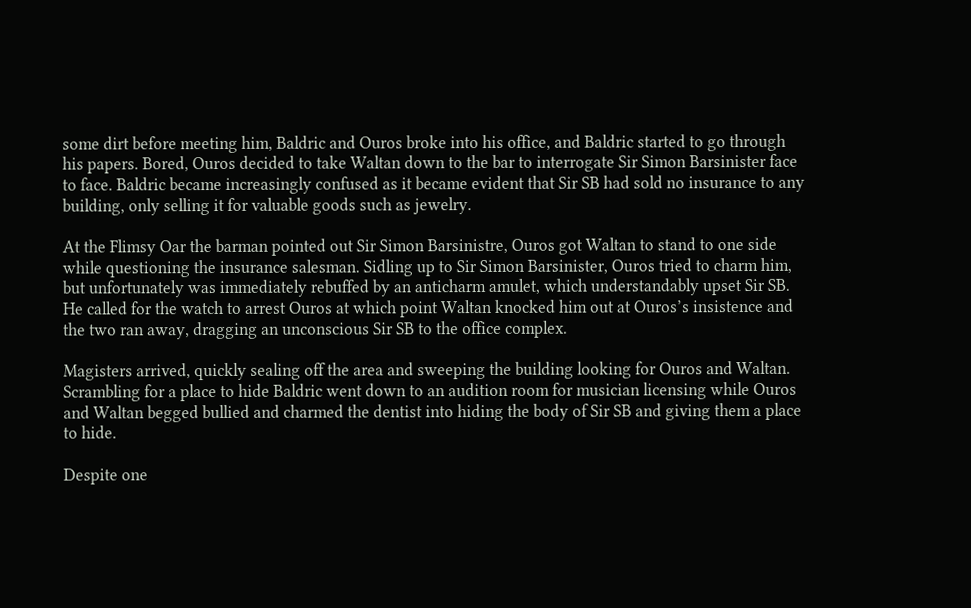some dirt before meeting him, Baldric and Ouros broke into his office, and Baldric started to go through his papers. Bored, Ouros decided to take Waltan down to the bar to interrogate Sir Simon Barsinister face to face. Baldric became increasingly confused as it became evident that Sir SB had sold no insurance to any building, only selling it for valuable goods such as jewelry.

At the Flimsy Oar the barman pointed out Sir Simon Barsinistre, Ouros got Waltan to stand to one side while questioning the insurance salesman. Sidling up to Sir Simon Barsinister, Ouros tried to charm him, but unfortunately was immediately rebuffed by an anticharm amulet, which understandably upset Sir SB. He called for the watch to arrest Ouros at which point Waltan knocked him out at Ouros’s insistence and the two ran away, dragging an unconscious Sir SB to the office complex.

Magisters arrived, quickly sealing off the area and sweeping the building looking for Ouros and Waltan. Scrambling for a place to hide Baldric went down to an audition room for musician licensing while Ouros and Waltan begged bullied and charmed the dentist into hiding the body of Sir SB and giving them a place to hide.

Despite one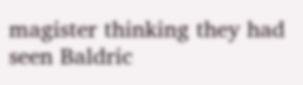magister thinking they had seen Baldric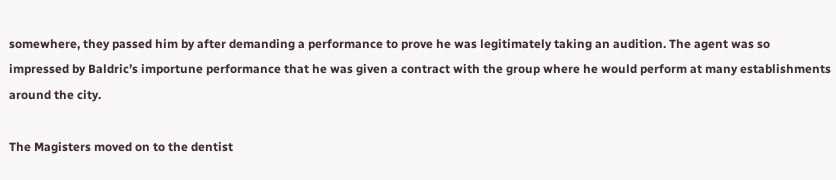somewhere, they passed him by after demanding a performance to prove he was legitimately taking an audition. The agent was so impressed by Baldric’s importune performance that he was given a contract with the group where he would perform at many establishments around the city.

The Magisters moved on to the dentist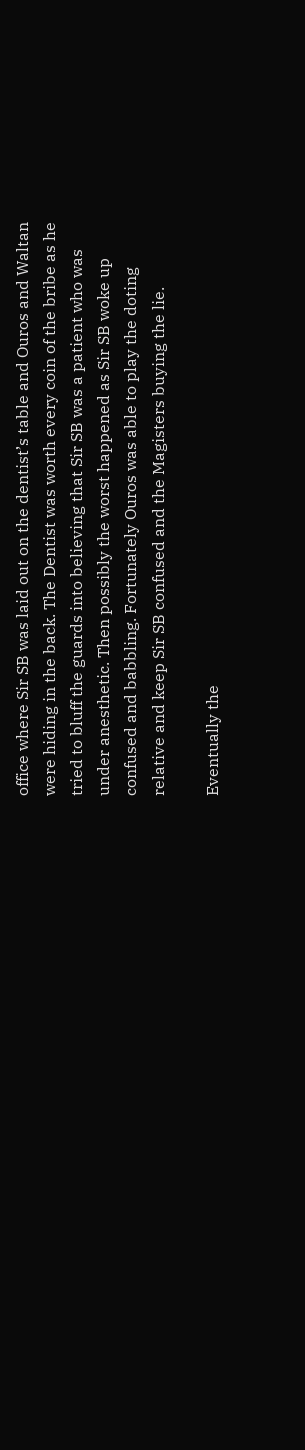office where Sir SB was laid out on the dentist’s table and Ouros and Waltan were hiding in the back. The Dentist was worth every coin of the bribe as he tried to bluff the guards into believing that Sir SB was a patient who was under anesthetic. Then possibly the worst happened as Sir SB woke up confused and babbling. Fortunately Ouros was able to play the doting relative and keep Sir SB confused and the Magisters buying the lie.

Eventually the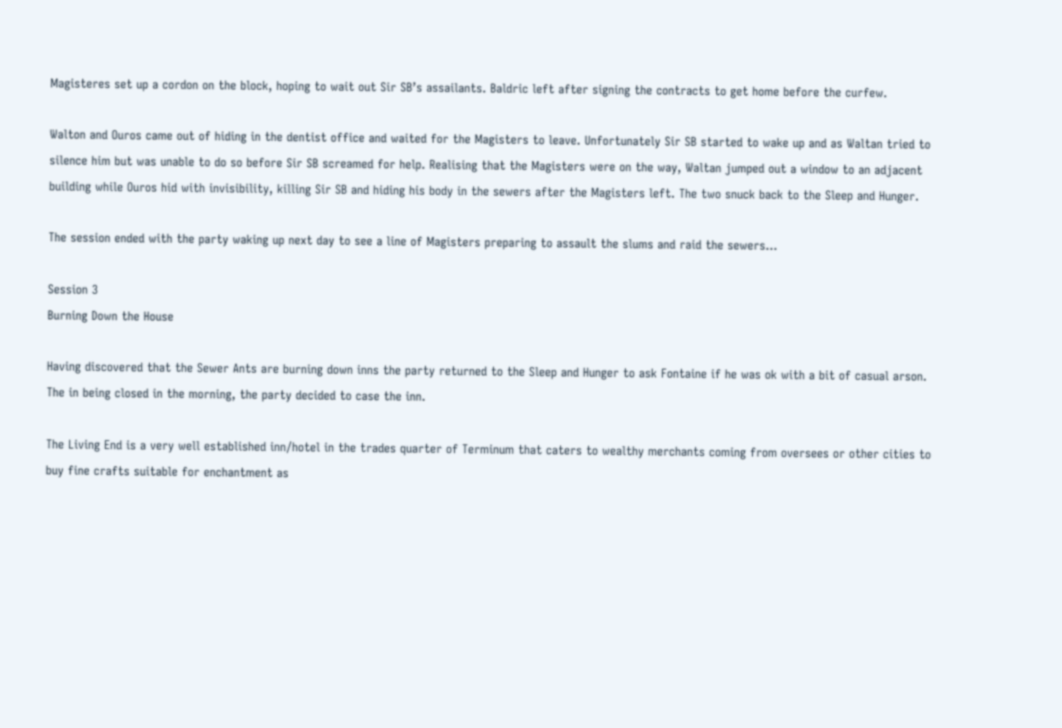Magisteres set up a cordon on the block, hoping to wait out Sir SB’s assailants. Baldric left after signing the contracts to get home before the curfew.

Walton and Ouros came out of hiding in the dentist office and waited for the Magisters to leave. Unfortunately Sir SB started to wake up and as Waltan tried to silence him but was unable to do so before Sir SB screamed for help. Realising that the Magisters were on the way, Waltan jumped out a window to an adjacent building while Ouros hid with invisibility, killing Sir SB and hiding his body in the sewers after the Magisters left. The two snuck back to the Sleep and Hunger.

The session ended with the party waking up next day to see a line of Magisters preparing to assault the slums and raid the sewers…

Session 3
Burning Down the House

Having discovered that the Sewer Ants are burning down inns the party returned to the Sleep and Hunger to ask Fontaine if he was ok with a bit of casual arson. The in being closed in the morning, the party decided to case the inn.

The Living End is a very well established inn/hotel in the trades quarter of Terminum that caters to wealthy merchants coming from oversees or other cities to buy fine crafts suitable for enchantment as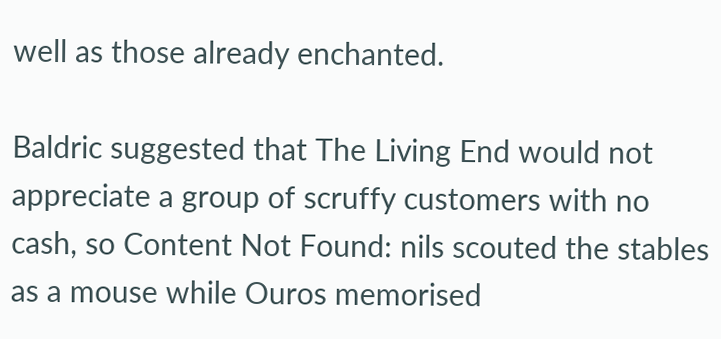well as those already enchanted.

Baldric suggested that The Living End would not appreciate a group of scruffy customers with no cash, so Content Not Found: nils scouted the stables as a mouse while Ouros memorised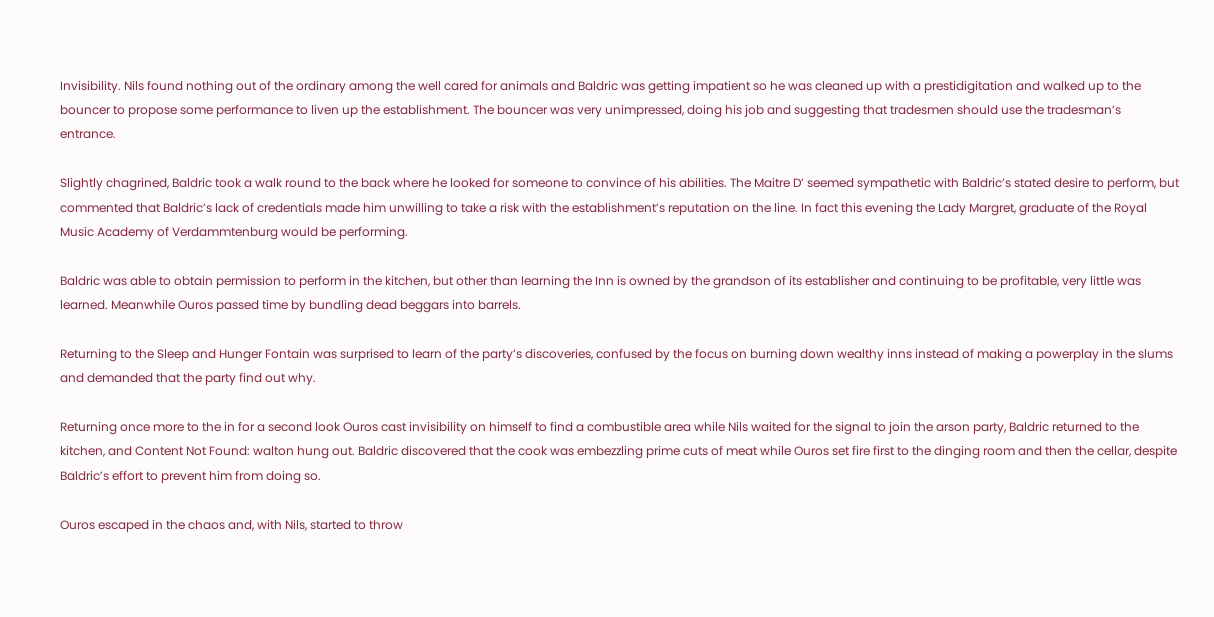Invisibility. Nils found nothing out of the ordinary among the well cared for animals and Baldric was getting impatient so he was cleaned up with a prestidigitation and walked up to the bouncer to propose some performance to liven up the establishment. The bouncer was very unimpressed, doing his job and suggesting that tradesmen should use the tradesman’s entrance.

Slightly chagrined, Baldric took a walk round to the back where he looked for someone to convince of his abilities. The Maitre D’ seemed sympathetic with Baldric’s stated desire to perform, but commented that Baldric’s lack of credentials made him unwilling to take a risk with the establishment’s reputation on the line. In fact this evening the Lady Margret, graduate of the Royal Music Academy of Verdammtenburg would be performing.

Baldric was able to obtain permission to perform in the kitchen, but other than learning the Inn is owned by the grandson of its establisher and continuing to be profitable, very little was learned. Meanwhile Ouros passed time by bundling dead beggars into barrels.

Returning to the Sleep and Hunger Fontain was surprised to learn of the party’s discoveries, confused by the focus on burning down wealthy inns instead of making a powerplay in the slums and demanded that the party find out why.

Returning once more to the in for a second look Ouros cast invisibility on himself to find a combustible area while Nils waited for the signal to join the arson party, Baldric returned to the kitchen, and Content Not Found: walton hung out. Baldric discovered that the cook was embezzling prime cuts of meat while Ouros set fire first to the dinging room and then the cellar, despite Baldric’s effort to prevent him from doing so.

Ouros escaped in the chaos and, with Nils, started to throw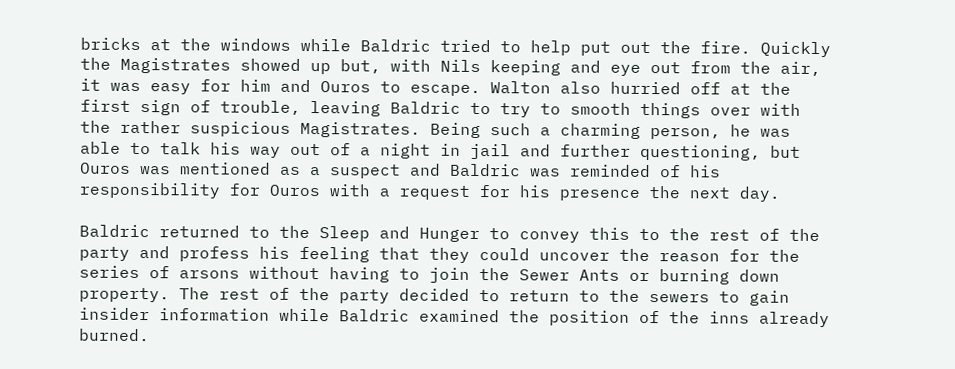bricks at the windows while Baldric tried to help put out the fire. Quickly the Magistrates showed up but, with Nils keeping and eye out from the air, it was easy for him and Ouros to escape. Walton also hurried off at the first sign of trouble, leaving Baldric to try to smooth things over with the rather suspicious Magistrates. Being such a charming person, he was able to talk his way out of a night in jail and further questioning, but Ouros was mentioned as a suspect and Baldric was reminded of his responsibility for Ouros with a request for his presence the next day.

Baldric returned to the Sleep and Hunger to convey this to the rest of the party and profess his feeling that they could uncover the reason for the series of arsons without having to join the Sewer Ants or burning down property. The rest of the party decided to return to the sewers to gain insider information while Baldric examined the position of the inns already burned.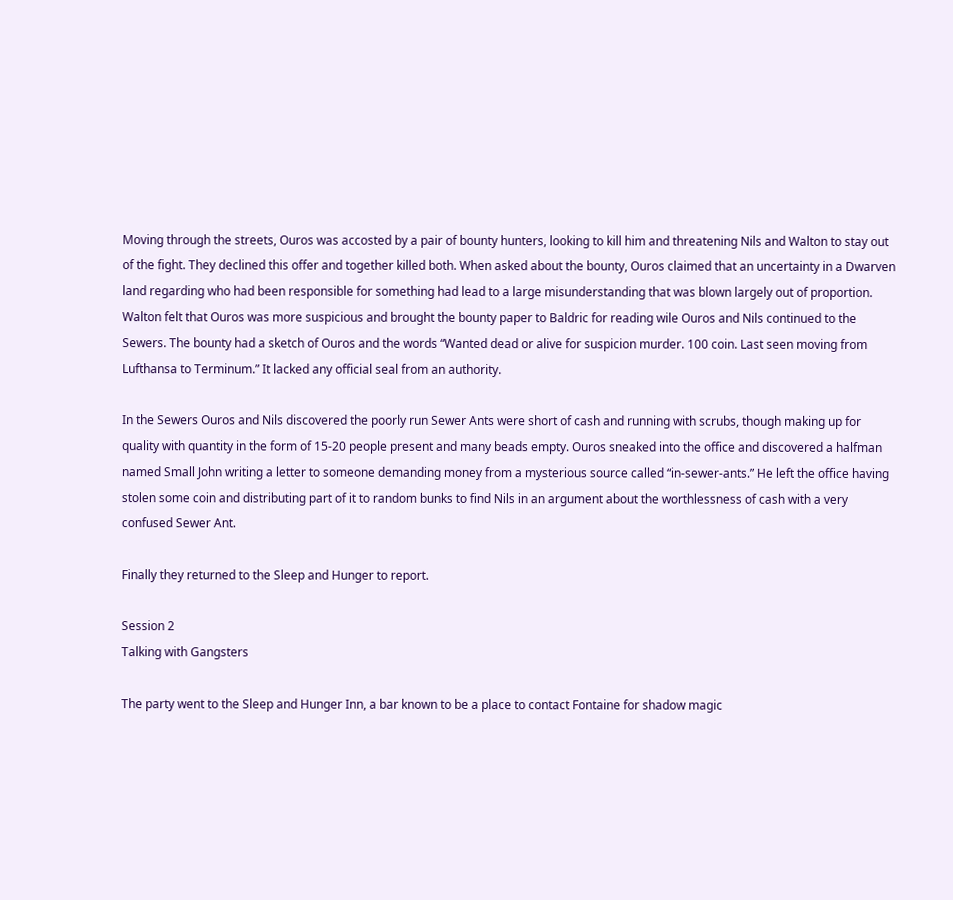Moving through the streets, Ouros was accosted by a pair of bounty hunters, looking to kill him and threatening Nils and Walton to stay out of the fight. They declined this offer and together killed both. When asked about the bounty, Ouros claimed that an uncertainty in a Dwarven land regarding who had been responsible for something had lead to a large misunderstanding that was blown largely out of proportion. Walton felt that Ouros was more suspicious and brought the bounty paper to Baldric for reading wile Ouros and Nils continued to the Sewers. The bounty had a sketch of Ouros and the words “Wanted dead or alive for suspicion murder. 100 coin. Last seen moving from Lufthansa to Terminum.” It lacked any official seal from an authority.

In the Sewers Ouros and Nils discovered the poorly run Sewer Ants were short of cash and running with scrubs, though making up for quality with quantity in the form of 15-20 people present and many beads empty. Ouros sneaked into the office and discovered a halfman named Small John writing a letter to someone demanding money from a mysterious source called “in-sewer-ants.” He left the office having stolen some coin and distributing part of it to random bunks to find Nils in an argument about the worthlessness of cash with a very confused Sewer Ant.

Finally they returned to the Sleep and Hunger to report.

Session 2
Talking with Gangsters

The party went to the Sleep and Hunger Inn, a bar known to be a place to contact Fontaine for shadow magic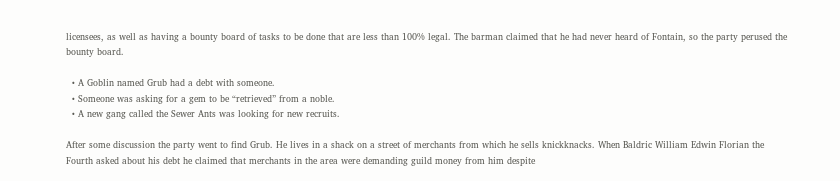licensees, as well as having a bounty board of tasks to be done that are less than 100% legal. The barman claimed that he had never heard of Fontain, so the party perused the bounty board.

  • A Goblin named Grub had a debt with someone.
  • Someone was asking for a gem to be “retrieved” from a noble.
  • A new gang called the Sewer Ants was looking for new recruits.

After some discussion the party went to find Grub. He lives in a shack on a street of merchants from which he sells knickknacks. When Baldric William Edwin Florian the Fourth asked about his debt he claimed that merchants in the area were demanding guild money from him despite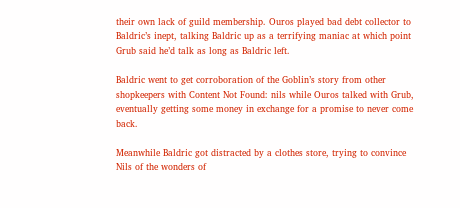their own lack of guild membership. Ouros played bad debt collector to Baldric’s inept, talking Baldric up as a terrifying maniac at which point Grub said he’d talk as long as Baldric left.

Baldric went to get corroboration of the Goblin’s story from other shopkeepers with Content Not Found: nils while Ouros talked with Grub, eventually getting some money in exchange for a promise to never come back.

Meanwhile Baldric got distracted by a clothes store, trying to convince Nils of the wonders of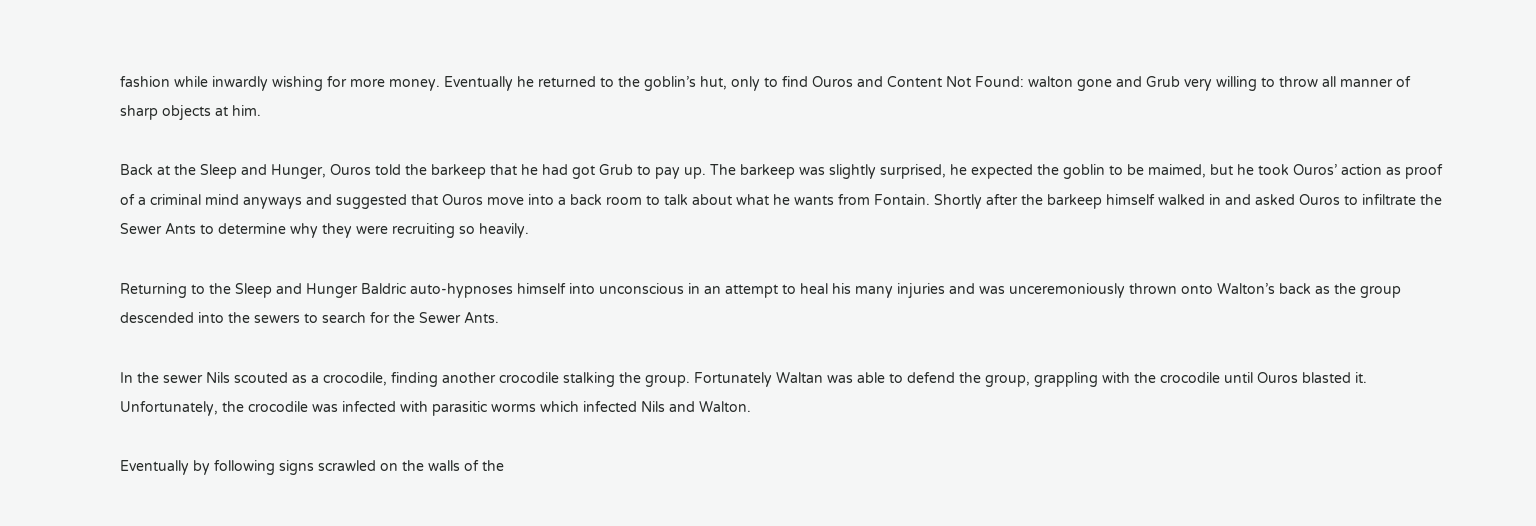fashion while inwardly wishing for more money. Eventually he returned to the goblin’s hut, only to find Ouros and Content Not Found: walton gone and Grub very willing to throw all manner of sharp objects at him.

Back at the Sleep and Hunger, Ouros told the barkeep that he had got Grub to pay up. The barkeep was slightly surprised, he expected the goblin to be maimed, but he took Ouros’ action as proof of a criminal mind anyways and suggested that Ouros move into a back room to talk about what he wants from Fontain. Shortly after the barkeep himself walked in and asked Ouros to infiltrate the Sewer Ants to determine why they were recruiting so heavily.

Returning to the Sleep and Hunger Baldric auto-hypnoses himself into unconscious in an attempt to heal his many injuries and was unceremoniously thrown onto Walton’s back as the group descended into the sewers to search for the Sewer Ants.

In the sewer Nils scouted as a crocodile, finding another crocodile stalking the group. Fortunately Waltan was able to defend the group, grappling with the crocodile until Ouros blasted it. Unfortunately, the crocodile was infected with parasitic worms which infected Nils and Walton.

Eventually by following signs scrawled on the walls of the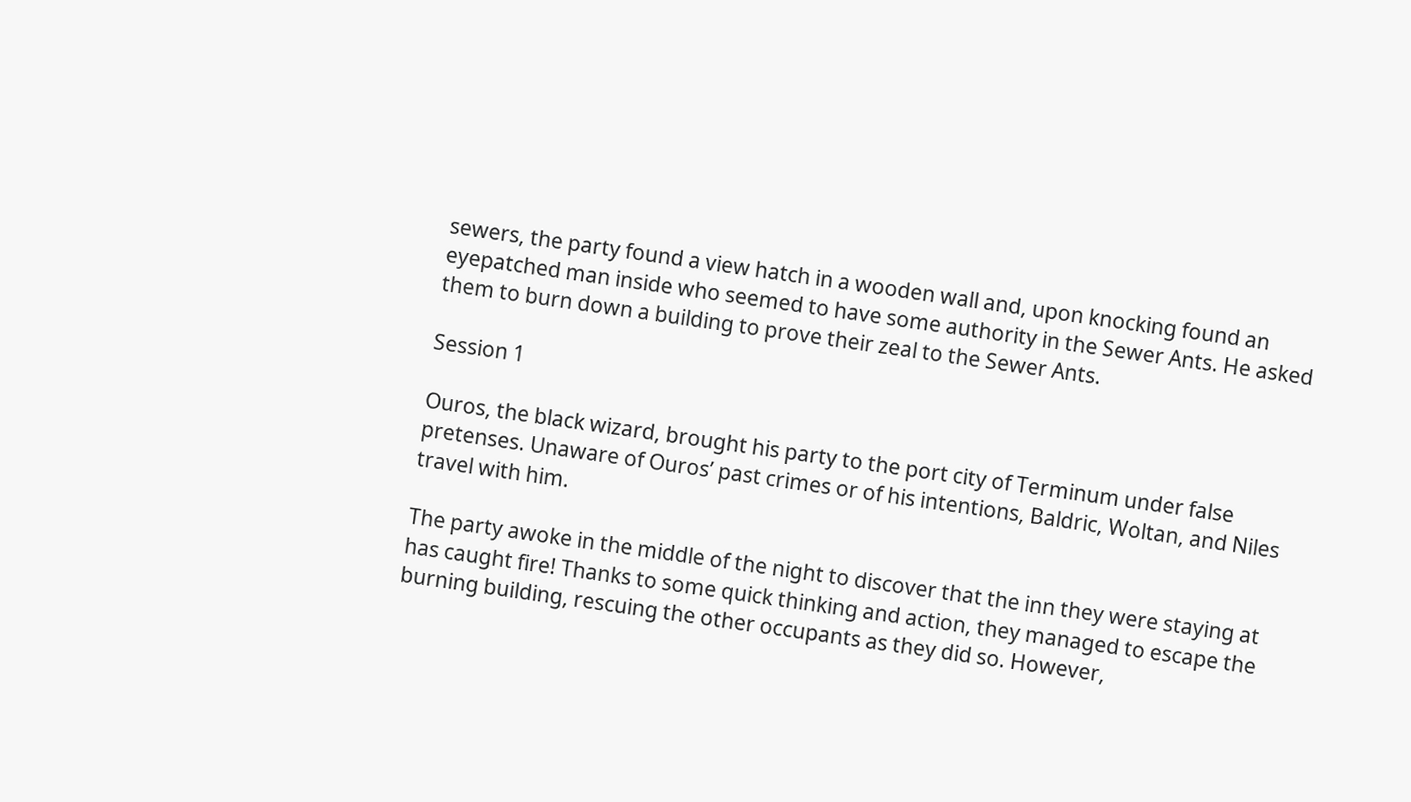sewers, the party found a view hatch in a wooden wall and, upon knocking found an eyepatched man inside who seemed to have some authority in the Sewer Ants. He asked them to burn down a building to prove their zeal to the Sewer Ants.

Session 1

Ouros, the black wizard, brought his party to the port city of Terminum under false pretenses. Unaware of Ouros’ past crimes or of his intentions, Baldric, Woltan, and Niles travel with him.

The party awoke in the middle of the night to discover that the inn they were staying at has caught fire! Thanks to some quick thinking and action, they managed to escape the burning building, rescuing the other occupants as they did so. However,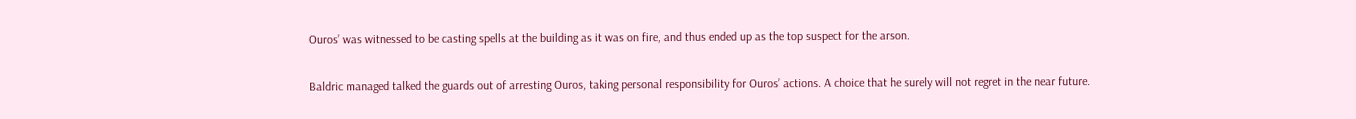Ouros’ was witnessed to be casting spells at the building as it was on fire, and thus ended up as the top suspect for the arson.

Baldric managed talked the guards out of arresting Ouros, taking personal responsibility for Ouros’ actions. A choice that he surely will not regret in the near future.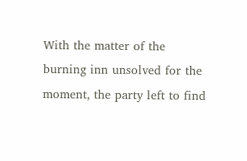With the matter of the burning inn unsolved for the moment, the party left to find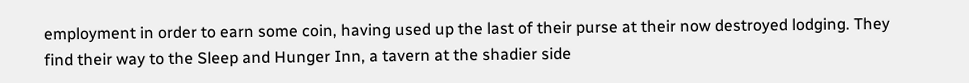employment in order to earn some coin, having used up the last of their purse at their now destroyed lodging. They find their way to the Sleep and Hunger Inn, a tavern at the shadier side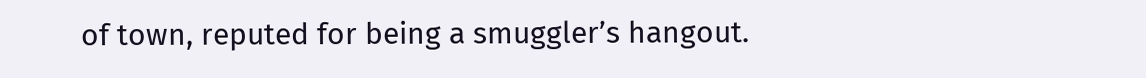of town, reputed for being a smuggler’s hangout.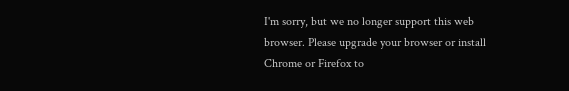I'm sorry, but we no longer support this web browser. Please upgrade your browser or install Chrome or Firefox to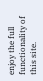enjoy the full functionality of this site.